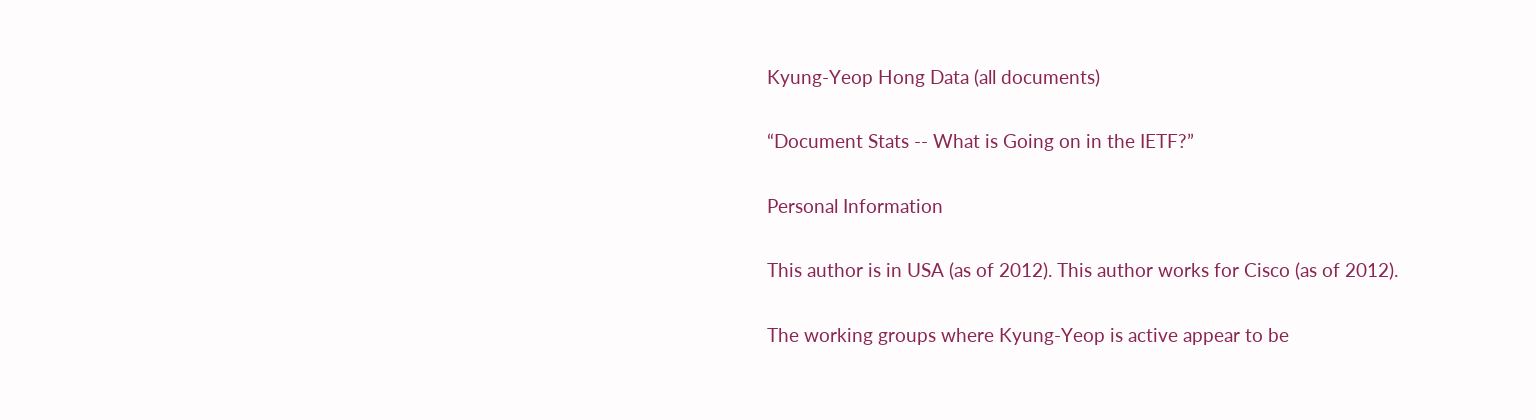Kyung-Yeop Hong Data (all documents)

“Document Stats -- What is Going on in the IETF?”

Personal Information

This author is in USA (as of 2012). This author works for Cisco (as of 2012).

The working groups where Kyung-Yeop is active appear to be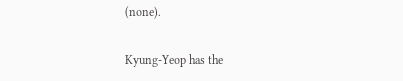(none).


Kyung-Yeop has the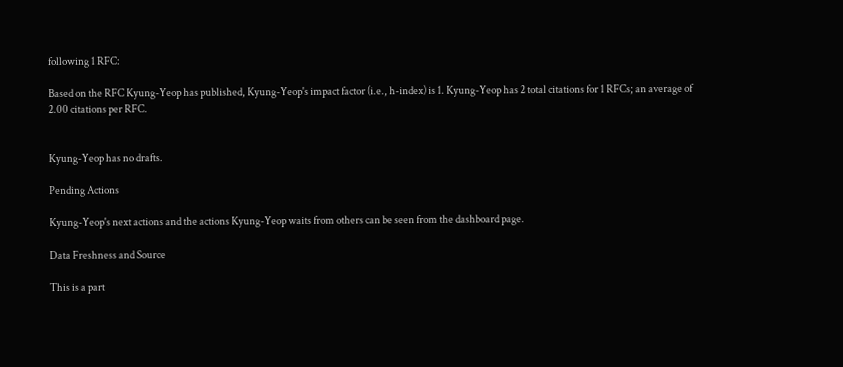following 1 RFC:

Based on the RFC Kyung-Yeop has published, Kyung-Yeop's impact factor (i.e., h-index) is 1. Kyung-Yeop has 2 total citations for 1 RFCs; an average of 2.00 citations per RFC.


Kyung-Yeop has no drafts.

Pending Actions

Kyung-Yeop's next actions and the actions Kyung-Yeop waits from others can be seen from the dashboard page.

Data Freshness and Source

This is a part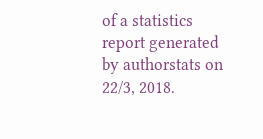of a statistics report generated by authorstats on 22/3, 2018.